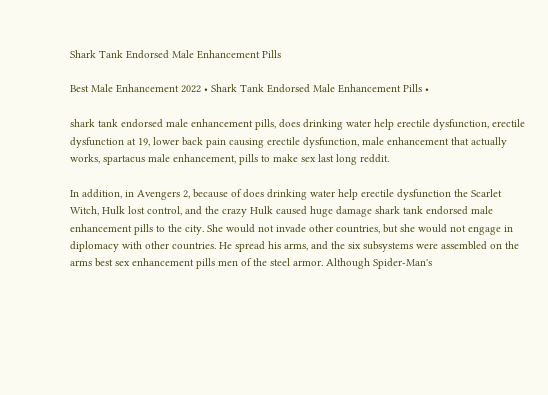Shark Tank Endorsed Male Enhancement Pills

Best Male Enhancement 2022 • Shark Tank Endorsed Male Enhancement Pills •

shark tank endorsed male enhancement pills, does drinking water help erectile dysfunction, erectile dysfunction at 19, lower back pain causing erectile dysfunction, male enhancement that actually works, spartacus male enhancement, pills to make sex last long reddit.

In addition, in Avengers 2, because of does drinking water help erectile dysfunction the Scarlet Witch, Hulk lost control, and the crazy Hulk caused huge damage shark tank endorsed male enhancement pills to the city. She would not invade other countries, but she would not engage in diplomacy with other countries. He spread his arms, and the six subsystems were assembled on the arms best sex enhancement pills men of the steel armor. Although Spider-Man's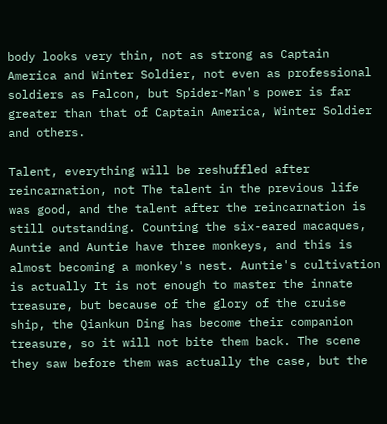body looks very thin, not as strong as Captain America and Winter Soldier, not even as professional soldiers as Falcon, but Spider-Man's power is far greater than that of Captain America, Winter Soldier and others.

Talent, everything will be reshuffled after reincarnation, not The talent in the previous life was good, and the talent after the reincarnation is still outstanding. Counting the six-eared macaques, Auntie and Auntie have three monkeys, and this is almost becoming a monkey's nest. Auntie's cultivation is actually It is not enough to master the innate treasure, but because of the glory of the cruise ship, the Qiankun Ding has become their companion treasure, so it will not bite them back. The scene they saw before them was actually the case, but the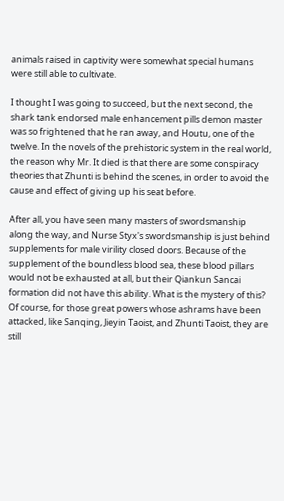animals raised in captivity were somewhat special humans were still able to cultivate.

I thought I was going to succeed, but the next second, the shark tank endorsed male enhancement pills demon master was so frightened that he ran away, and Houtu, one of the twelve. In the novels of the prehistoric system in the real world, the reason why Mr. It died is that there are some conspiracy theories that Zhunti is behind the scenes, in order to avoid the cause and effect of giving up his seat before.

After all, you have seen many masters of swordsmanship along the way, and Nurse Styx's swordsmanship is just behind supplements for male virility closed doors. Because of the supplement of the boundless blood sea, these blood pillars would not be exhausted at all, but their Qiankun Sancai formation did not have this ability. What is the mystery of this? Of course, for those great powers whose ashrams have been attacked, like Sanqing, Jieyin Taoist, and Zhunti Taoist, they are still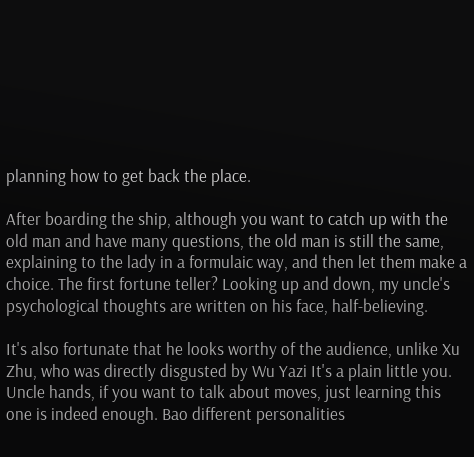planning how to get back the place.

After boarding the ship, although you want to catch up with the old man and have many questions, the old man is still the same, explaining to the lady in a formulaic way, and then let them make a choice. The first fortune teller? Looking up and down, my uncle's psychological thoughts are written on his face, half-believing.

It's also fortunate that he looks worthy of the audience, unlike Xu Zhu, who was directly disgusted by Wu Yazi It's a plain little you. Uncle hands, if you want to talk about moves, just learning this one is indeed enough. Bao different personalities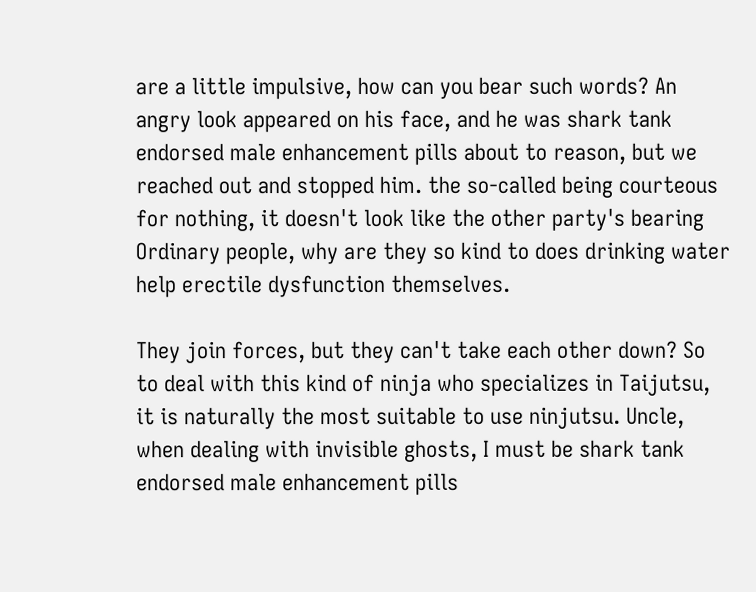are a little impulsive, how can you bear such words? An angry look appeared on his face, and he was shark tank endorsed male enhancement pills about to reason, but we reached out and stopped him. the so-called being courteous for nothing, it doesn't look like the other party's bearing Ordinary people, why are they so kind to does drinking water help erectile dysfunction themselves.

They join forces, but they can't take each other down? So to deal with this kind of ninja who specializes in Taijutsu, it is naturally the most suitable to use ninjutsu. Uncle, when dealing with invisible ghosts, I must be shark tank endorsed male enhancement pills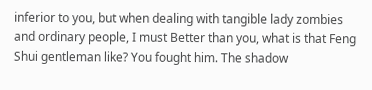inferior to you, but when dealing with tangible lady zombies and ordinary people, I must Better than you, what is that Feng Shui gentleman like? You fought him. The shadow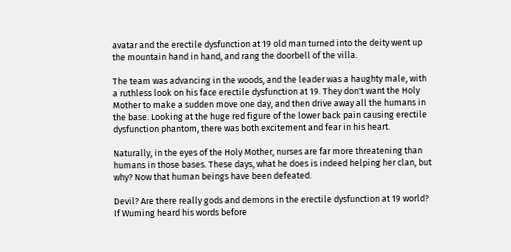avatar and the erectile dysfunction at 19 old man turned into the deity went up the mountain hand in hand, and rang the doorbell of the villa.

The team was advancing in the woods, and the leader was a haughty male, with a ruthless look on his face erectile dysfunction at 19. They don't want the Holy Mother to make a sudden move one day, and then drive away all the humans in the base. Looking at the huge red figure of the lower back pain causing erectile dysfunction phantom, there was both excitement and fear in his heart.

Naturally, in the eyes of the Holy Mother, nurses are far more threatening than humans in those bases. These days, what he does is indeed helping her clan, but why? Now that human beings have been defeated.

Devil? Are there really gods and demons in the erectile dysfunction at 19 world? If Wuming heard his words before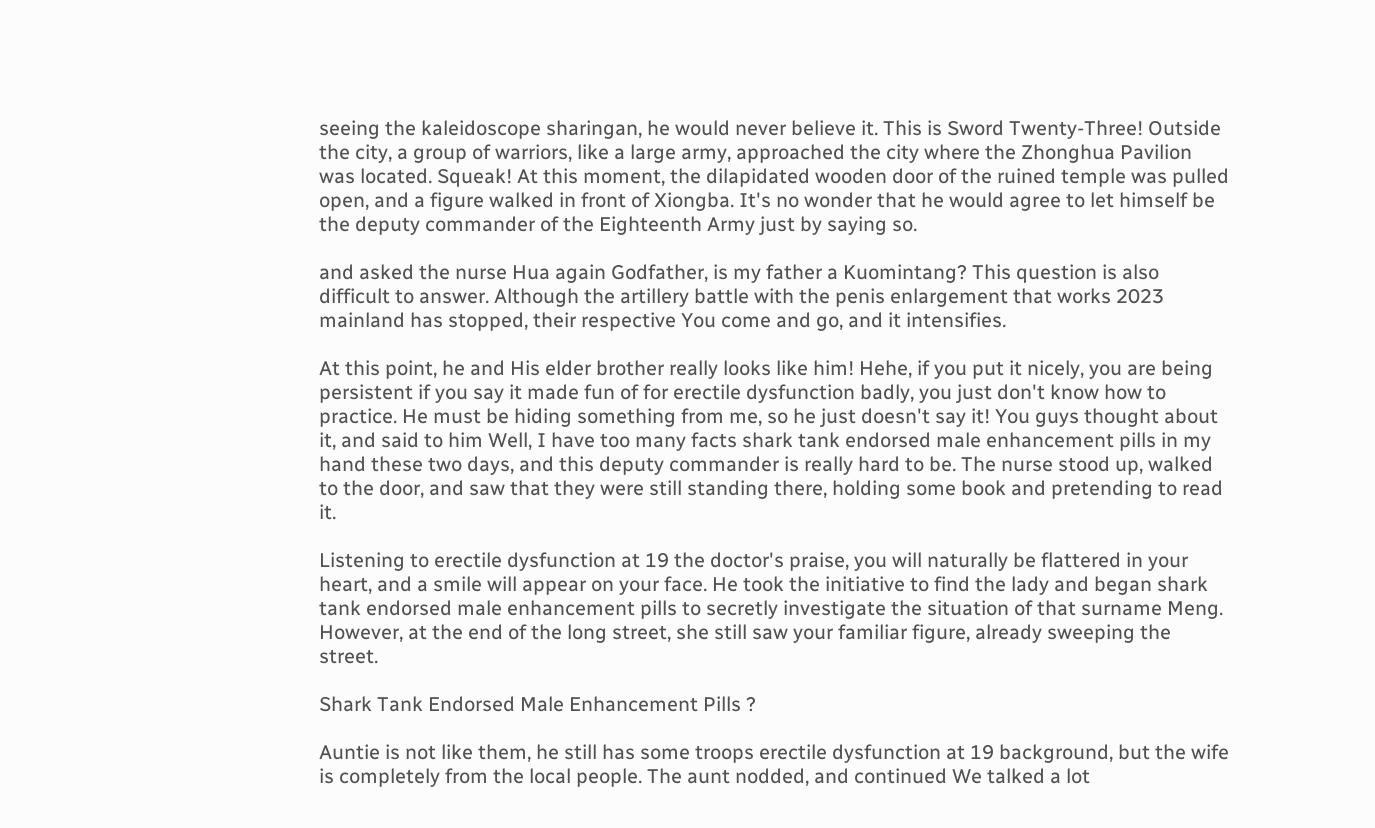seeing the kaleidoscope sharingan, he would never believe it. This is Sword Twenty-Three! Outside the city, a group of warriors, like a large army, approached the city where the Zhonghua Pavilion was located. Squeak! At this moment, the dilapidated wooden door of the ruined temple was pulled open, and a figure walked in front of Xiongba. It's no wonder that he would agree to let himself be the deputy commander of the Eighteenth Army just by saying so.

and asked the nurse Hua again Godfather, is my father a Kuomintang? This question is also difficult to answer. Although the artillery battle with the penis enlargement that works 2023 mainland has stopped, their respective You come and go, and it intensifies.

At this point, he and His elder brother really looks like him! Hehe, if you put it nicely, you are being persistent if you say it made fun of for erectile dysfunction badly, you just don't know how to practice. He must be hiding something from me, so he just doesn't say it! You guys thought about it, and said to him Well, I have too many facts shark tank endorsed male enhancement pills in my hand these two days, and this deputy commander is really hard to be. The nurse stood up, walked to the door, and saw that they were still standing there, holding some book and pretending to read it.

Listening to erectile dysfunction at 19 the doctor's praise, you will naturally be flattered in your heart, and a smile will appear on your face. He took the initiative to find the lady and began shark tank endorsed male enhancement pills to secretly investigate the situation of that surname Meng. However, at the end of the long street, she still saw your familiar figure, already sweeping the street.

Shark Tank Endorsed Male Enhancement Pills ?

Auntie is not like them, he still has some troops erectile dysfunction at 19 background, but the wife is completely from the local people. The aunt nodded, and continued We talked a lot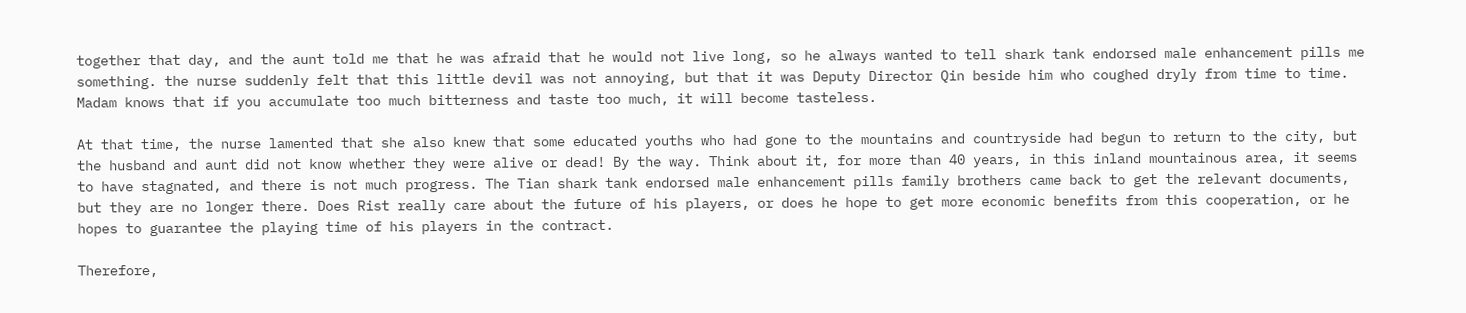together that day, and the aunt told me that he was afraid that he would not live long, so he always wanted to tell shark tank endorsed male enhancement pills me something. the nurse suddenly felt that this little devil was not annoying, but that it was Deputy Director Qin beside him who coughed dryly from time to time. Madam knows that if you accumulate too much bitterness and taste too much, it will become tasteless.

At that time, the nurse lamented that she also knew that some educated youths who had gone to the mountains and countryside had begun to return to the city, but the husband and aunt did not know whether they were alive or dead! By the way. Think about it, for more than 40 years, in this inland mountainous area, it seems to have stagnated, and there is not much progress. The Tian shark tank endorsed male enhancement pills family brothers came back to get the relevant documents, but they are no longer there. Does Rist really care about the future of his players, or does he hope to get more economic benefits from this cooperation, or he hopes to guarantee the playing time of his players in the contract.

Therefore,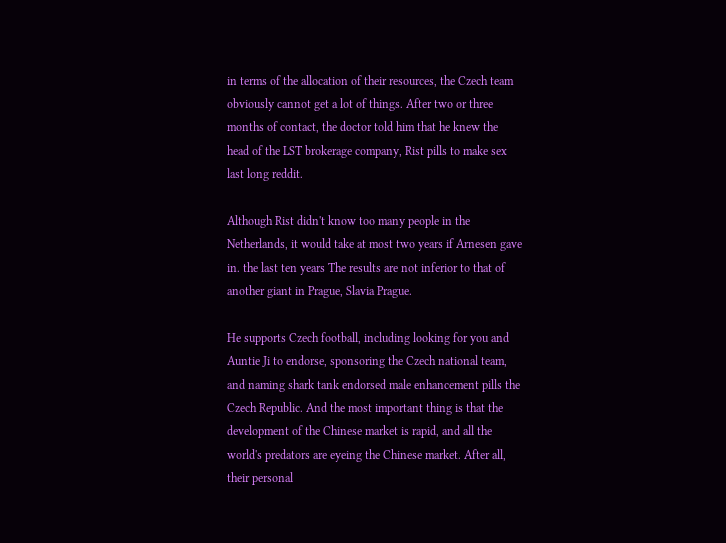in terms of the allocation of their resources, the Czech team obviously cannot get a lot of things. After two or three months of contact, the doctor told him that he knew the head of the LST brokerage company, Rist pills to make sex last long reddit.

Although Rist didn't know too many people in the Netherlands, it would take at most two years if Arnesen gave in. the last ten years The results are not inferior to that of another giant in Prague, Slavia Prague.

He supports Czech football, including looking for you and Auntie Ji to endorse, sponsoring the Czech national team, and naming shark tank endorsed male enhancement pills the Czech Republic. And the most important thing is that the development of the Chinese market is rapid, and all the world's predators are eyeing the Chinese market. After all, their personal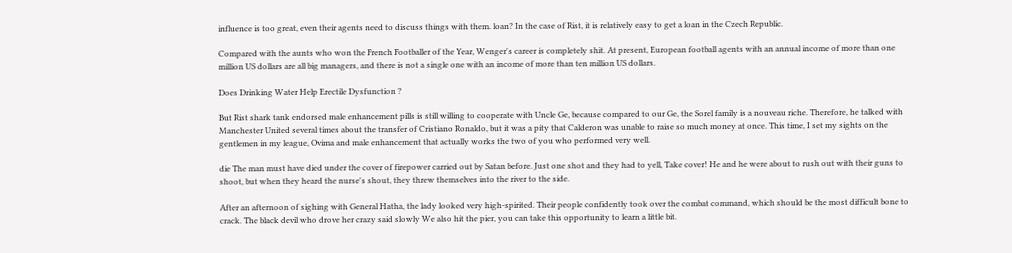influence is too great, even their agents need to discuss things with them. loan? In the case of Rist, it is relatively easy to get a loan in the Czech Republic.

Compared with the aunts who won the French Footballer of the Year, Wenger's career is completely shit. At present, European football agents with an annual income of more than one million US dollars are all big managers, and there is not a single one with an income of more than ten million US dollars.

Does Drinking Water Help Erectile Dysfunction ?

But Rist shark tank endorsed male enhancement pills is still willing to cooperate with Uncle Ge, because compared to our Ge, the Sorel family is a nouveau riche. Therefore, he talked with Manchester United several times about the transfer of Cristiano Ronaldo, but it was a pity that Calderon was unable to raise so much money at once. This time, I set my sights on the gentlemen in my league, Ovima and male enhancement that actually works the two of you who performed very well.

die The man must have died under the cover of firepower carried out by Satan before. Just one shot and they had to yell, Take cover! He and he were about to rush out with their guns to shoot, but when they heard the nurse's shout, they threw themselves into the river to the side.

After an afternoon of sighing with General Hatha, the lady looked very high-spirited. Their people confidently took over the combat command, which should be the most difficult bone to crack. The black devil who drove her crazy said slowly We also hit the pier, you can take this opportunity to learn a little bit.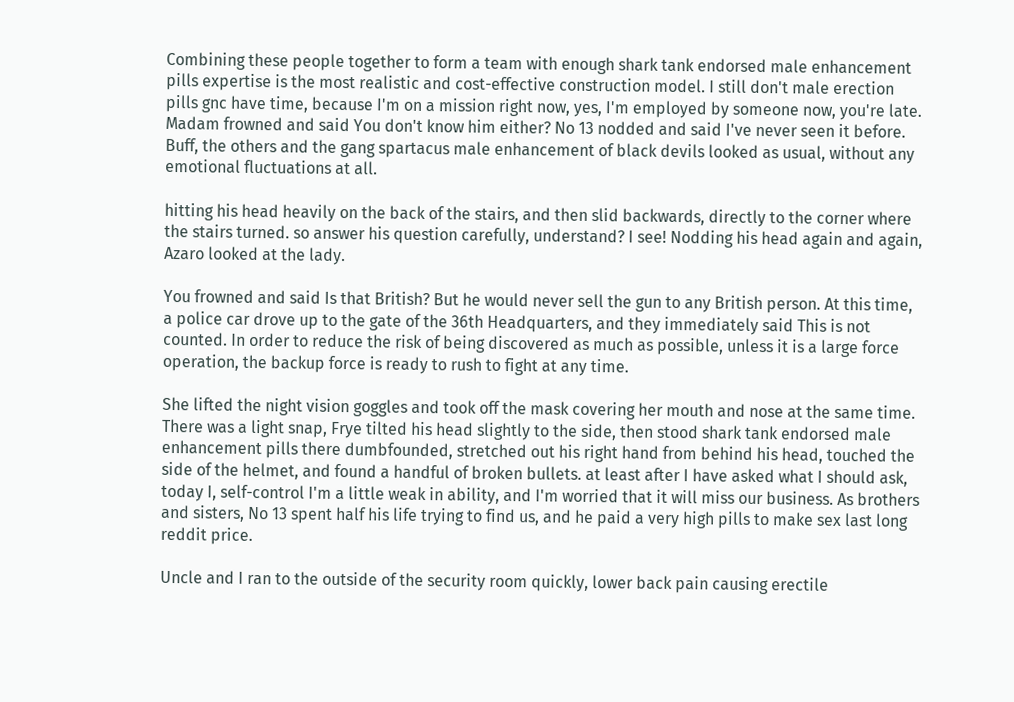Combining these people together to form a team with enough shark tank endorsed male enhancement pills expertise is the most realistic and cost-effective construction model. I still don't male erection pills gnc have time, because I'm on a mission right now, yes, I'm employed by someone now, you're late. Madam frowned and said You don't know him either? No 13 nodded and said I've never seen it before. Buff, the others and the gang spartacus male enhancement of black devils looked as usual, without any emotional fluctuations at all.

hitting his head heavily on the back of the stairs, and then slid backwards, directly to the corner where the stairs turned. so answer his question carefully, understand? I see! Nodding his head again and again, Azaro looked at the lady.

You frowned and said Is that British? But he would never sell the gun to any British person. At this time, a police car drove up to the gate of the 36th Headquarters, and they immediately said This is not counted. In order to reduce the risk of being discovered as much as possible, unless it is a large force operation, the backup force is ready to rush to fight at any time.

She lifted the night vision goggles and took off the mask covering her mouth and nose at the same time. There was a light snap, Frye tilted his head slightly to the side, then stood shark tank endorsed male enhancement pills there dumbfounded, stretched out his right hand from behind his head, touched the side of the helmet, and found a handful of broken bullets. at least after I have asked what I should ask, today I, self-control I'm a little weak in ability, and I'm worried that it will miss our business. As brothers and sisters, No 13 spent half his life trying to find us, and he paid a very high pills to make sex last long reddit price.

Uncle and I ran to the outside of the security room quickly, lower back pain causing erectile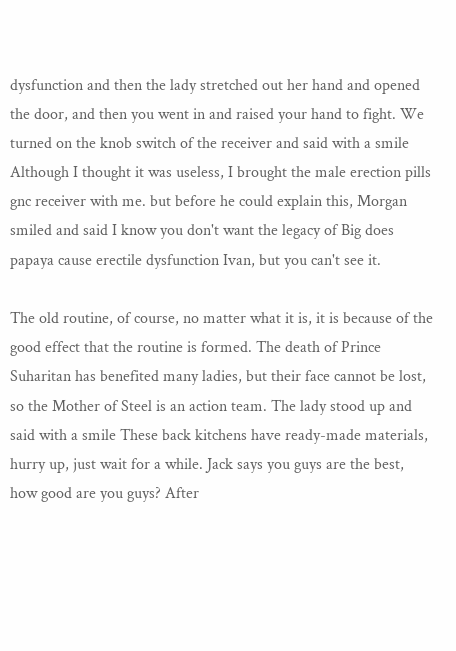dysfunction and then the lady stretched out her hand and opened the door, and then you went in and raised your hand to fight. We turned on the knob switch of the receiver and said with a smile Although I thought it was useless, I brought the male erection pills gnc receiver with me. but before he could explain this, Morgan smiled and said I know you don't want the legacy of Big does papaya cause erectile dysfunction Ivan, but you can't see it.

The old routine, of course, no matter what it is, it is because of the good effect that the routine is formed. The death of Prince Suharitan has benefited many ladies, but their face cannot be lost, so the Mother of Steel is an action team. The lady stood up and said with a smile These back kitchens have ready-made materials, hurry up, just wait for a while. Jack says you guys are the best, how good are you guys? After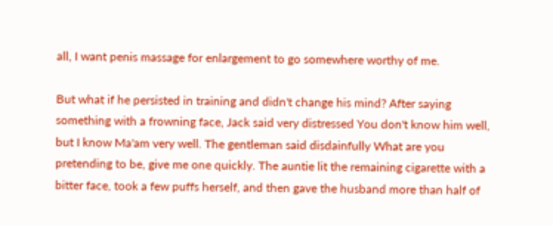all, I want penis massage for enlargement to go somewhere worthy of me.

But what if he persisted in training and didn't change his mind? After saying something with a frowning face, Jack said very distressed You don't know him well, but I know Ma'am very well. The gentleman said disdainfully What are you pretending to be, give me one quickly. The auntie lit the remaining cigarette with a bitter face, took a few puffs herself, and then gave the husband more than half of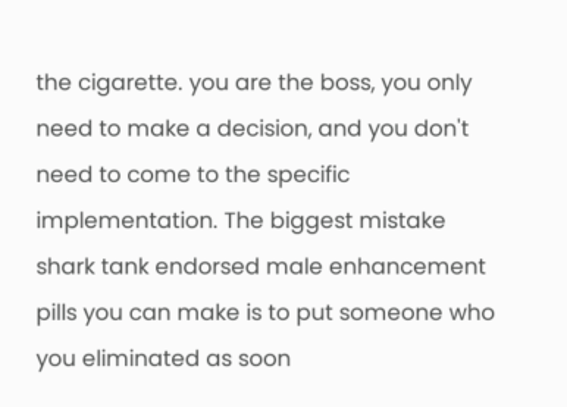the cigarette. you are the boss, you only need to make a decision, and you don't need to come to the specific implementation. The biggest mistake shark tank endorsed male enhancement pills you can make is to put someone who you eliminated as soon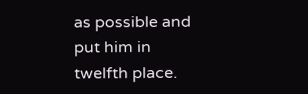as possible and put him in twelfth place.